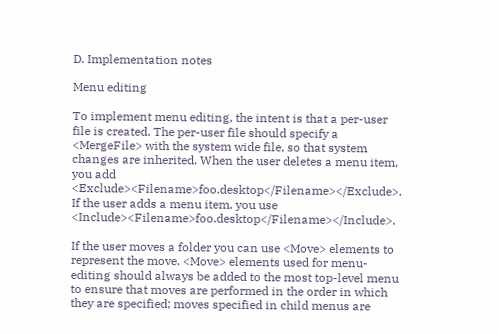D. Implementation notes

Menu editing

To implement menu editing, the intent is that a per-user file is created. The per-user file should specify a <MergeFile> with the system wide file, so that system changes are inherited. When the user deletes a menu item, you add <Exclude><Filename>foo.desktop</Filename></Exclude>. If the user adds a menu item, you use <Include><Filename>foo.desktop</Filename></Include>.

If the user moves a folder you can use <Move> elements to represent the move. <Move> elements used for menu-editing should always be added to the most top-level menu to ensure that moves are performed in the order in which they are specified; moves specified in child menus are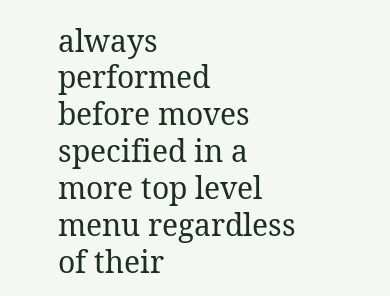always performed before moves specified in a more top level menu regardless of their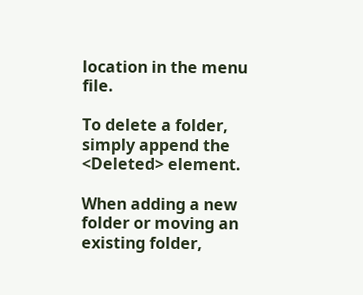location in the menu file.

To delete a folder, simply append the <Deleted> element.

When adding a new folder or moving an existing folder,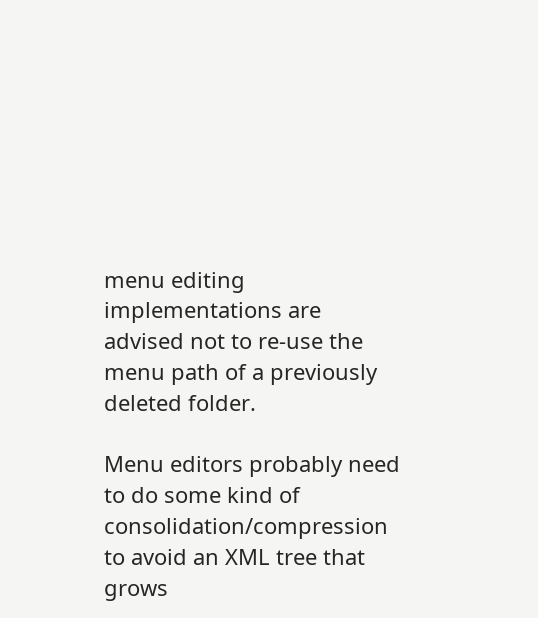menu editing implementations are advised not to re-use the menu path of a previously deleted folder.

Menu editors probably need to do some kind of consolidation/compression to avoid an XML tree that grows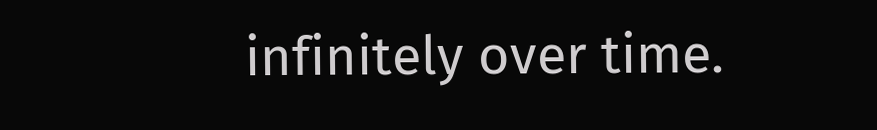infinitely over time.